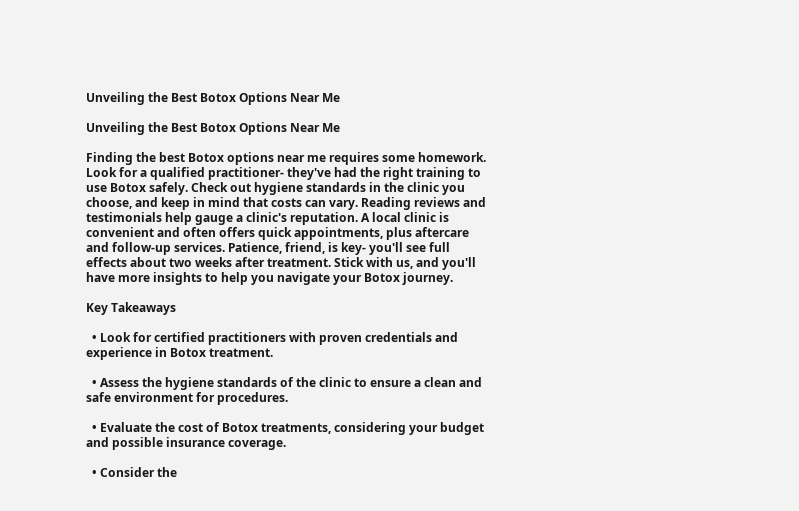Unveiling the Best Botox Options Near Me

Unveiling the Best Botox Options Near Me

Finding the best Botox options near me requires some homework. Look for a qualified practitioner- they've had the right training to use Botox safely. Check out hygiene standards in the clinic you choose, and keep in mind that costs can vary. Reading reviews and testimonials help gauge a clinic's reputation. A local clinic is convenient and often offers quick appointments, plus aftercare and follow-up services. Patience, friend, is key- you'll see full effects about two weeks after treatment. Stick with us, and you'll have more insights to help you navigate your Botox journey.

Key Takeaways

  • Look for certified practitioners with proven credentials and experience in Botox treatment.

  • Assess the hygiene standards of the clinic to ensure a clean and safe environment for procedures.

  • Evaluate the cost of Botox treatments, considering your budget and possible insurance coverage.

  • Consider the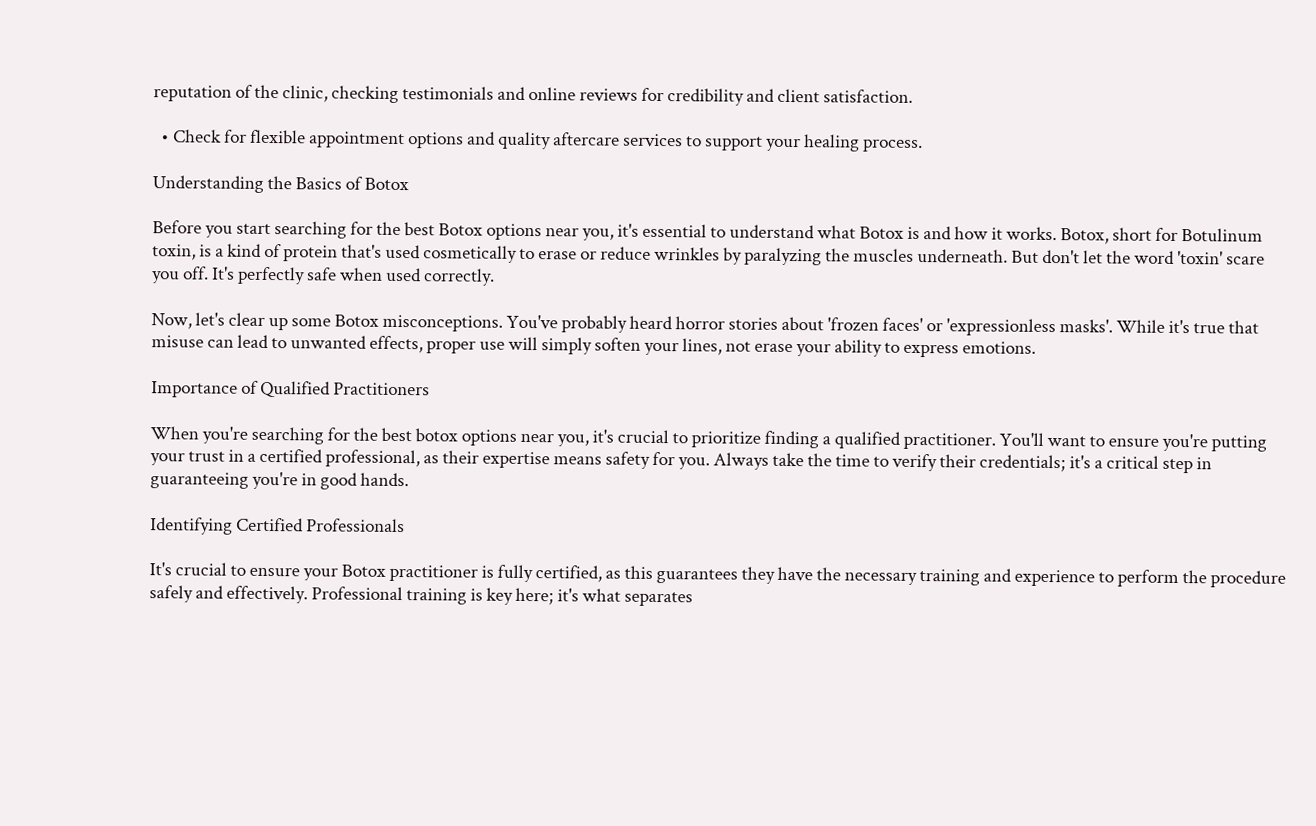reputation of the clinic, checking testimonials and online reviews for credibility and client satisfaction.

  • Check for flexible appointment options and quality aftercare services to support your healing process.

Understanding the Basics of Botox

Before you start searching for the best Botox options near you, it's essential to understand what Botox is and how it works. Botox, short for Botulinum toxin, is a kind of protein that's used cosmetically to erase or reduce wrinkles by paralyzing the muscles underneath. But don't let the word 'toxin' scare you off. It's perfectly safe when used correctly.

Now, let's clear up some Botox misconceptions. You've probably heard horror stories about 'frozen faces' or 'expressionless masks'. While it's true that misuse can lead to unwanted effects, proper use will simply soften your lines, not erase your ability to express emotions.

Importance of Qualified Practitioners

When you're searching for the best botox options near you, it's crucial to prioritize finding a qualified practitioner. You'll want to ensure you're putting your trust in a certified professional, as their expertise means safety for you. Always take the time to verify their credentials; it's a critical step in guaranteeing you're in good hands.

Identifying Certified Professionals

It's crucial to ensure your Botox practitioner is fully certified, as this guarantees they have the necessary training and experience to perform the procedure safely and effectively. Professional training is key here; it's what separates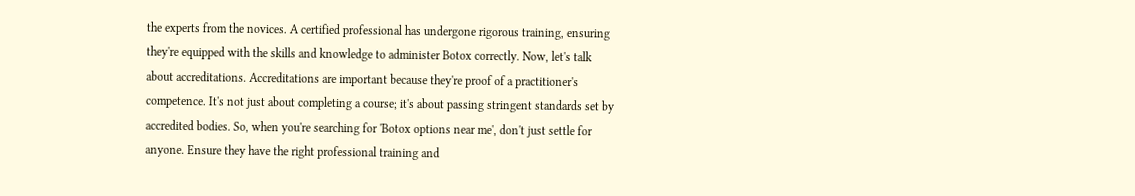the experts from the novices. A certified professional has undergone rigorous training, ensuring they're equipped with the skills and knowledge to administer Botox correctly. Now, let's talk about accreditations. Accreditations are important because they're proof of a practitioner's competence. It's not just about completing a course; it's about passing stringent standards set by accredited bodies. So, when you're searching for 'Botox options near me', don't just settle for anyone. Ensure they have the right professional training and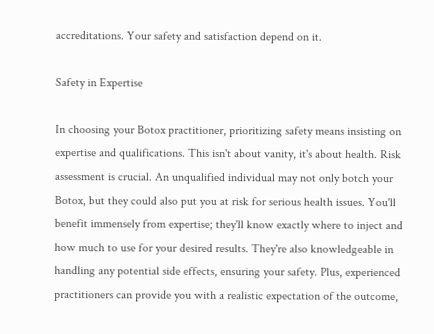accreditations. Your safety and satisfaction depend on it.

Safety in Expertise

In choosing your Botox practitioner, prioritizing safety means insisting on expertise and qualifications. This isn't about vanity, it's about health. Risk assessment is crucial. An unqualified individual may not only botch your Botox, but they could also put you at risk for serious health issues. You'll benefit immensely from expertise; they'll know exactly where to inject and how much to use for your desired results. They're also knowledgeable in handling any potential side effects, ensuring your safety. Plus, experienced practitioners can provide you with a realistic expectation of the outcome,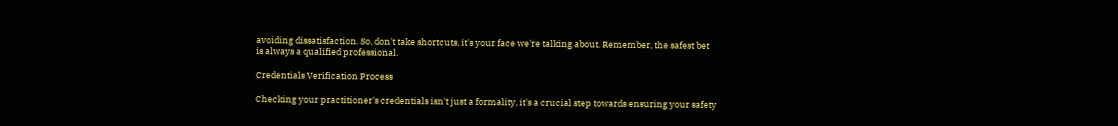avoiding dissatisfaction. So, don't take shortcuts, it's your face we're talking about. Remember, the safest bet is always a qualified professional.

Credentials Verification Process

Checking your practitioner's credentials isn't just a formality, it's a crucial step towards ensuring your safety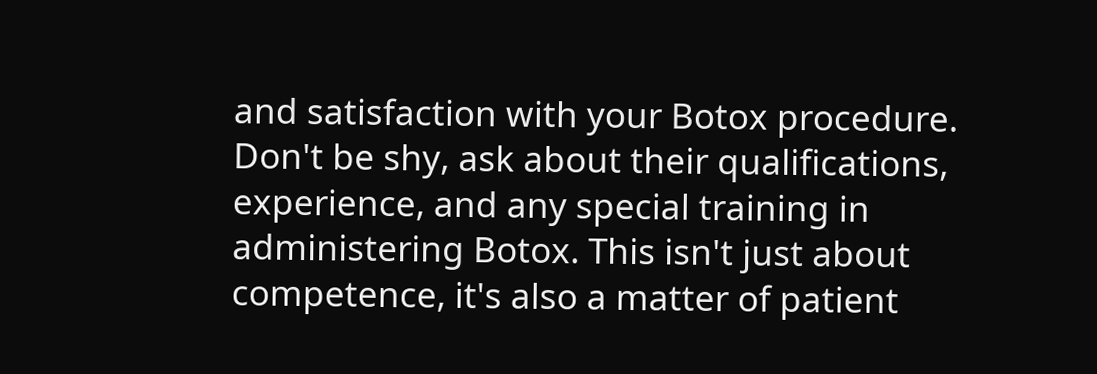and satisfaction with your Botox procedure. Don't be shy, ask about their qualifications, experience, and any special training in administering Botox. This isn't just about competence, it's also a matter of patient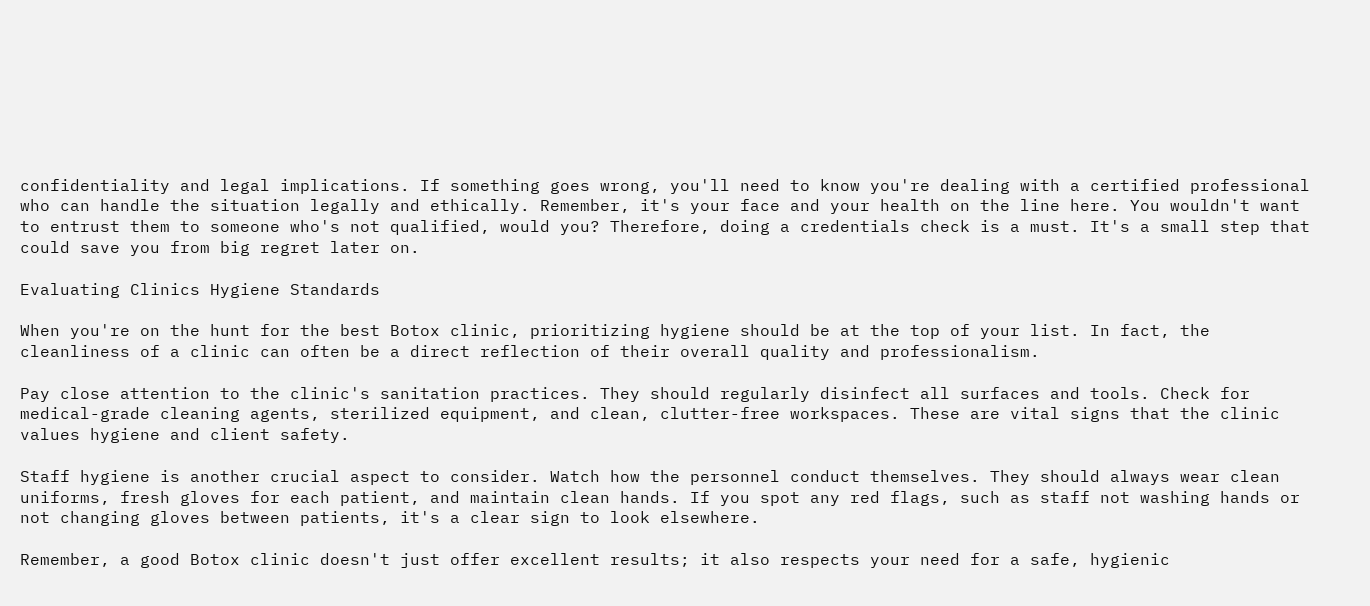confidentiality and legal implications. If something goes wrong, you'll need to know you're dealing with a certified professional who can handle the situation legally and ethically. Remember, it's your face and your health on the line here. You wouldn't want to entrust them to someone who's not qualified, would you? Therefore, doing a credentials check is a must. It's a small step that could save you from big regret later on.

Evaluating Clinics Hygiene Standards

When you're on the hunt for the best Botox clinic, prioritizing hygiene should be at the top of your list. In fact, the cleanliness of a clinic can often be a direct reflection of their overall quality and professionalism.

Pay close attention to the clinic's sanitation practices. They should regularly disinfect all surfaces and tools. Check for medical-grade cleaning agents, sterilized equipment, and clean, clutter-free workspaces. These are vital signs that the clinic values hygiene and client safety.

Staff hygiene is another crucial aspect to consider. Watch how the personnel conduct themselves. They should always wear clean uniforms, fresh gloves for each patient, and maintain clean hands. If you spot any red flags, such as staff not washing hands or not changing gloves between patients, it's a clear sign to look elsewhere.

Remember, a good Botox clinic doesn't just offer excellent results; it also respects your need for a safe, hygienic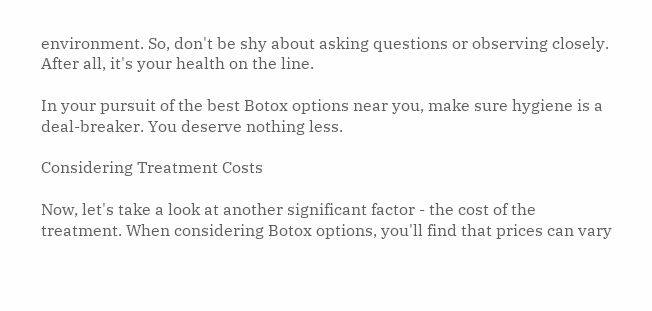environment. So, don't be shy about asking questions or observing closely. After all, it's your health on the line.

In your pursuit of the best Botox options near you, make sure hygiene is a deal-breaker. You deserve nothing less.

Considering Treatment Costs

Now, let's take a look at another significant factor - the cost of the treatment. When considering Botox options, you'll find that prices can vary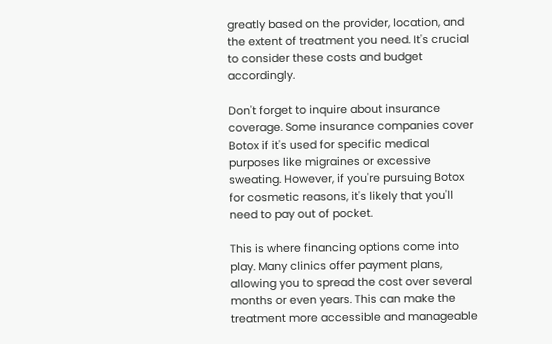greatly based on the provider, location, and the extent of treatment you need. It's crucial to consider these costs and budget accordingly.

Don't forget to inquire about insurance coverage. Some insurance companies cover Botox if it's used for specific medical purposes like migraines or excessive sweating. However, if you're pursuing Botox for cosmetic reasons, it's likely that you'll need to pay out of pocket.

This is where financing options come into play. Many clinics offer payment plans, allowing you to spread the cost over several months or even years. This can make the treatment more accessible and manageable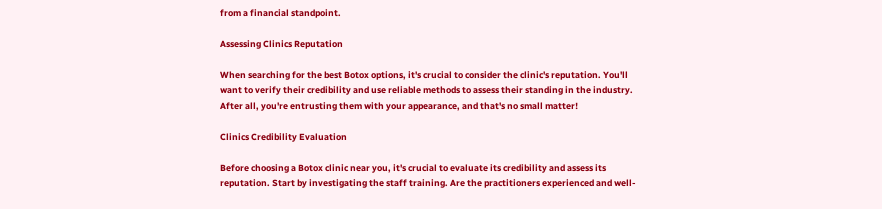from a financial standpoint.

Assessing Clinics Reputation

When searching for the best Botox options, it's crucial to consider the clinic's reputation. You'll want to verify their credibility and use reliable methods to assess their standing in the industry. After all, you're entrusting them with your appearance, and that's no small matter!

Clinics Credibility Evaluation

Before choosing a Botox clinic near you, it's crucial to evaluate its credibility and assess its reputation. Start by investigating the staff training. Are the practitioners experienced and well-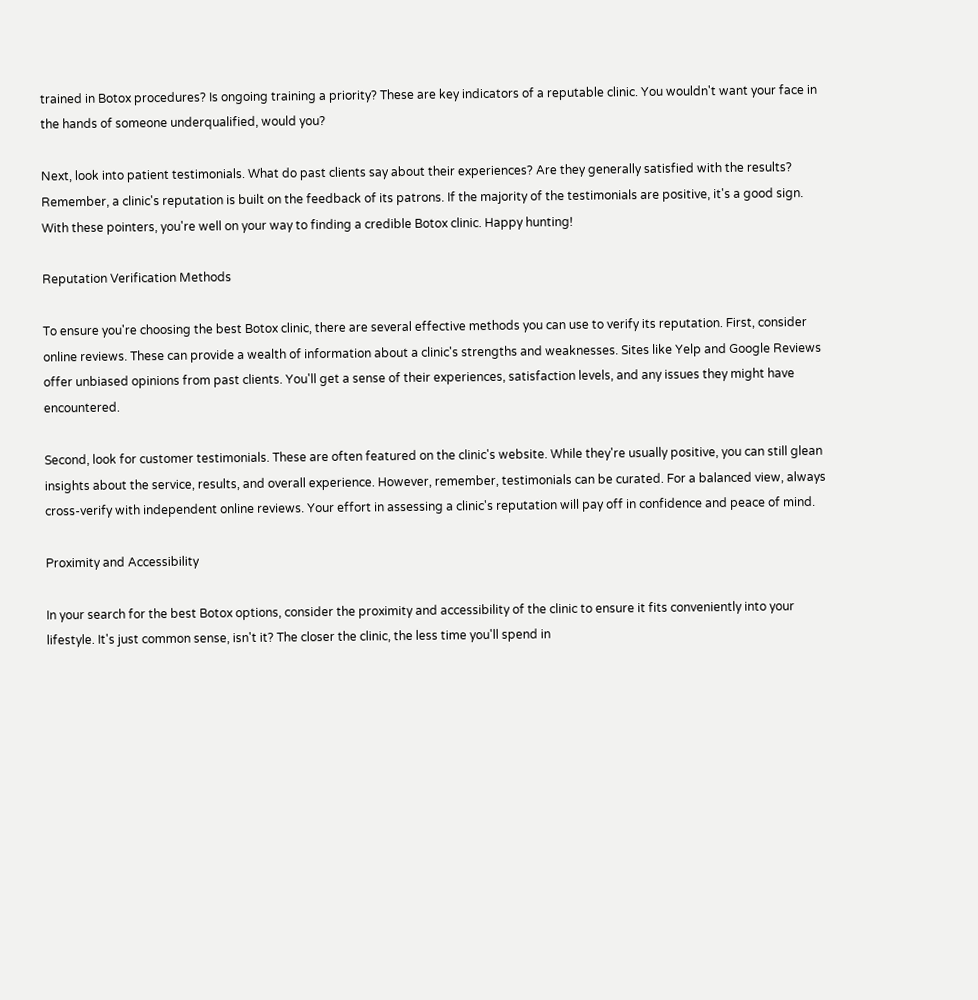trained in Botox procedures? Is ongoing training a priority? These are key indicators of a reputable clinic. You wouldn't want your face in the hands of someone underqualified, would you?

Next, look into patient testimonials. What do past clients say about their experiences? Are they generally satisfied with the results? Remember, a clinic's reputation is built on the feedback of its patrons. If the majority of the testimonials are positive, it's a good sign. With these pointers, you're well on your way to finding a credible Botox clinic. Happy hunting!

Reputation Verification Methods

To ensure you're choosing the best Botox clinic, there are several effective methods you can use to verify its reputation. First, consider online reviews. These can provide a wealth of information about a clinic's strengths and weaknesses. Sites like Yelp and Google Reviews offer unbiased opinions from past clients. You'll get a sense of their experiences, satisfaction levels, and any issues they might have encountered.

Second, look for customer testimonials. These are often featured on the clinic's website. While they're usually positive, you can still glean insights about the service, results, and overall experience. However, remember, testimonials can be curated. For a balanced view, always cross-verify with independent online reviews. Your effort in assessing a clinic's reputation will pay off in confidence and peace of mind.

Proximity and Accessibility

In your search for the best Botox options, consider the proximity and accessibility of the clinic to ensure it fits conveniently into your lifestyle. It's just common sense, isn't it? The closer the clinic, the less time you'll spend in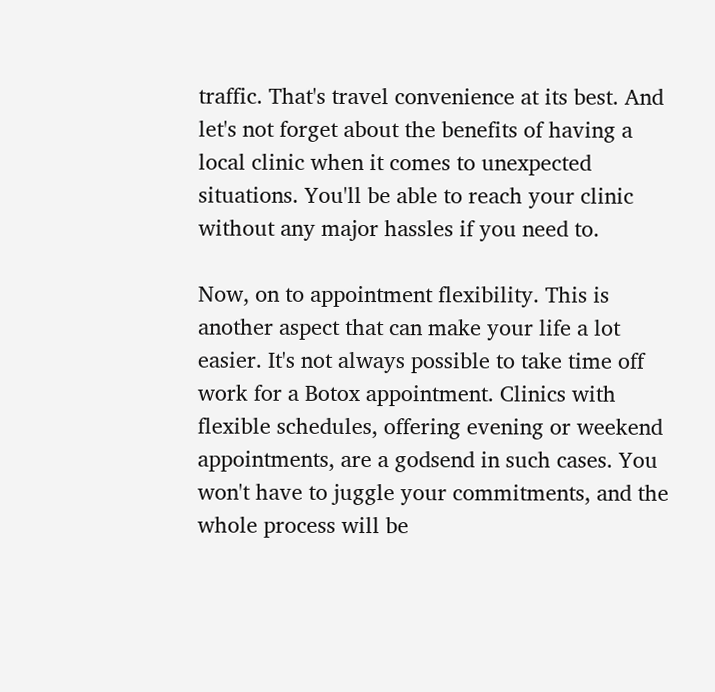traffic. That's travel convenience at its best. And let's not forget about the benefits of having a local clinic when it comes to unexpected situations. You'll be able to reach your clinic without any major hassles if you need to.

Now, on to appointment flexibility. This is another aspect that can make your life a lot easier. It's not always possible to take time off work for a Botox appointment. Clinics with flexible schedules, offering evening or weekend appointments, are a godsend in such cases. You won't have to juggle your commitments, and the whole process will be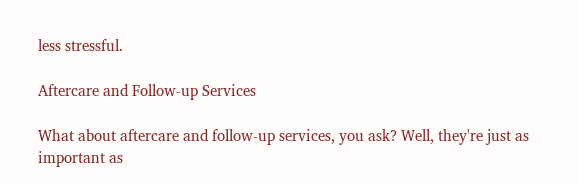less stressful.

Aftercare and Follow-up Services

What about aftercare and follow-up services, you ask? Well, they're just as important as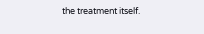the treatment itself.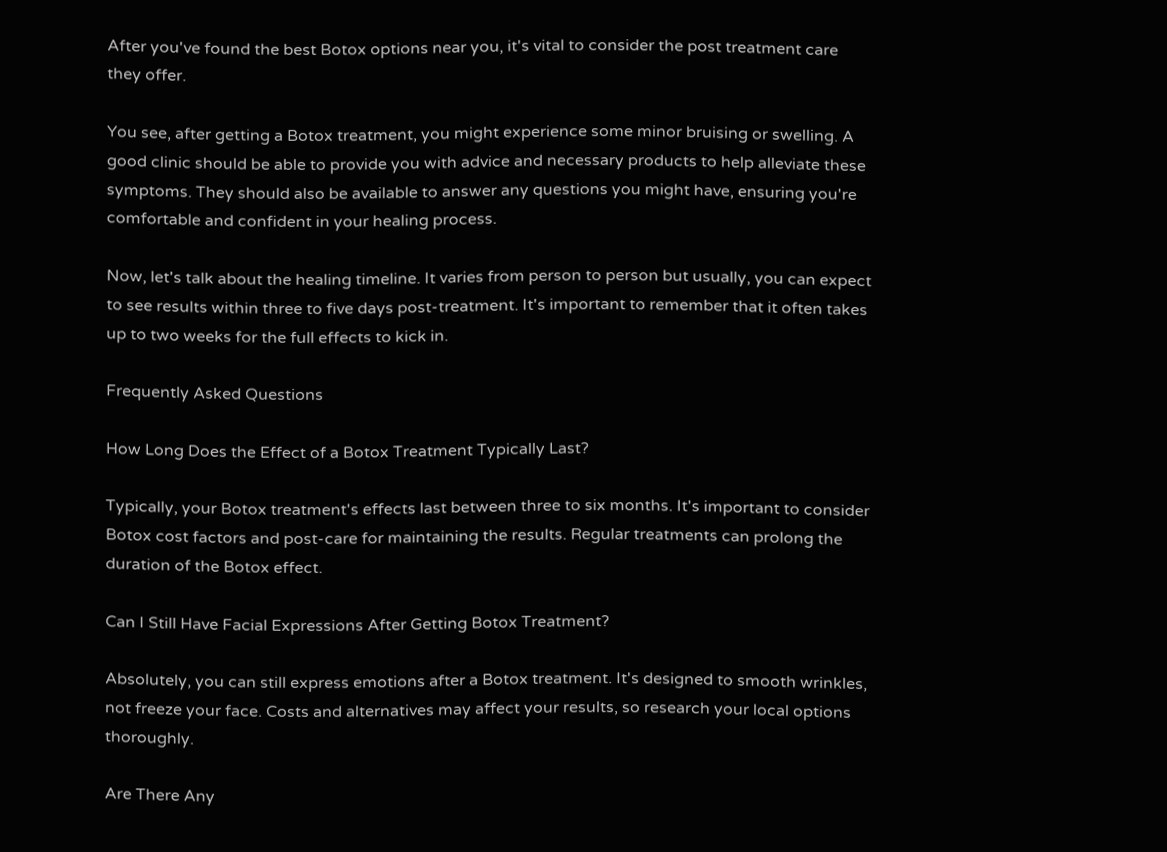After you've found the best Botox options near you, it's vital to consider the post treatment care they offer.

You see, after getting a Botox treatment, you might experience some minor bruising or swelling. A good clinic should be able to provide you with advice and necessary products to help alleviate these symptoms. They should also be available to answer any questions you might have, ensuring you're comfortable and confident in your healing process.

Now, let's talk about the healing timeline. It varies from person to person but usually, you can expect to see results within three to five days post-treatment. It's important to remember that it often takes up to two weeks for the full effects to kick in.

Frequently Asked Questions

How Long Does the Effect of a Botox Treatment Typically Last?

Typically, your Botox treatment's effects last between three to six months. It's important to consider Botox cost factors and post-care for maintaining the results. Regular treatments can prolong the duration of the Botox effect.

Can I Still Have Facial Expressions After Getting Botox Treatment?

Absolutely, you can still express emotions after a Botox treatment. It's designed to smooth wrinkles, not freeze your face. Costs and alternatives may affect your results, so research your local options thoroughly.

Are There Any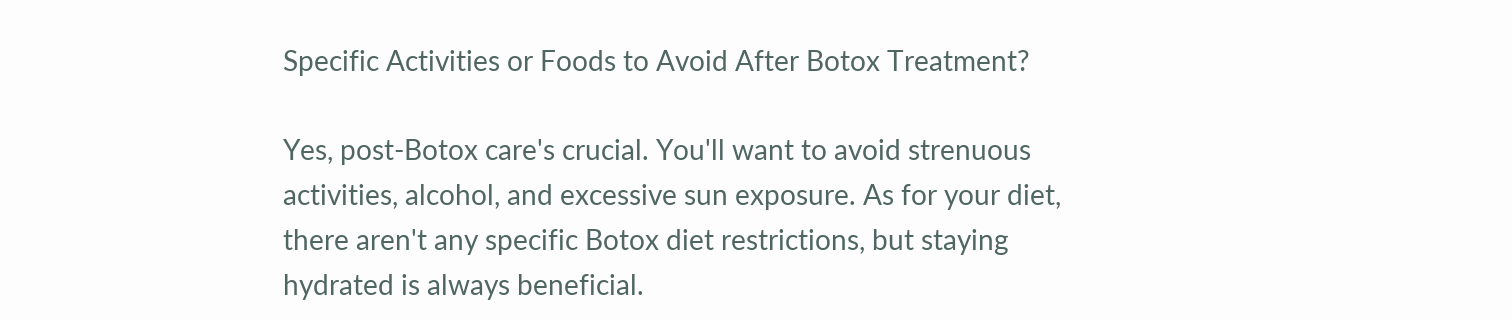Specific Activities or Foods to Avoid After Botox Treatment?

Yes, post-Botox care's crucial. You'll want to avoid strenuous activities, alcohol, and excessive sun exposure. As for your diet, there aren't any specific Botox diet restrictions, but staying hydrated is always beneficial.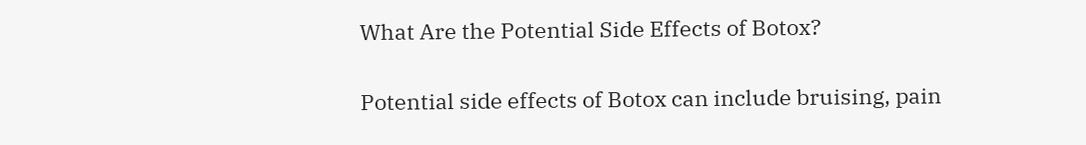What Are the Potential Side Effects of Botox?

Potential side effects of Botox can include bruising, pain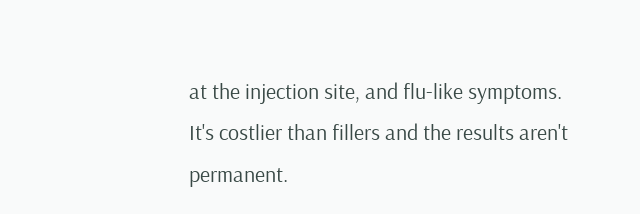at the injection site, and flu-like symptoms. It's costlier than fillers and the results aren't permanent.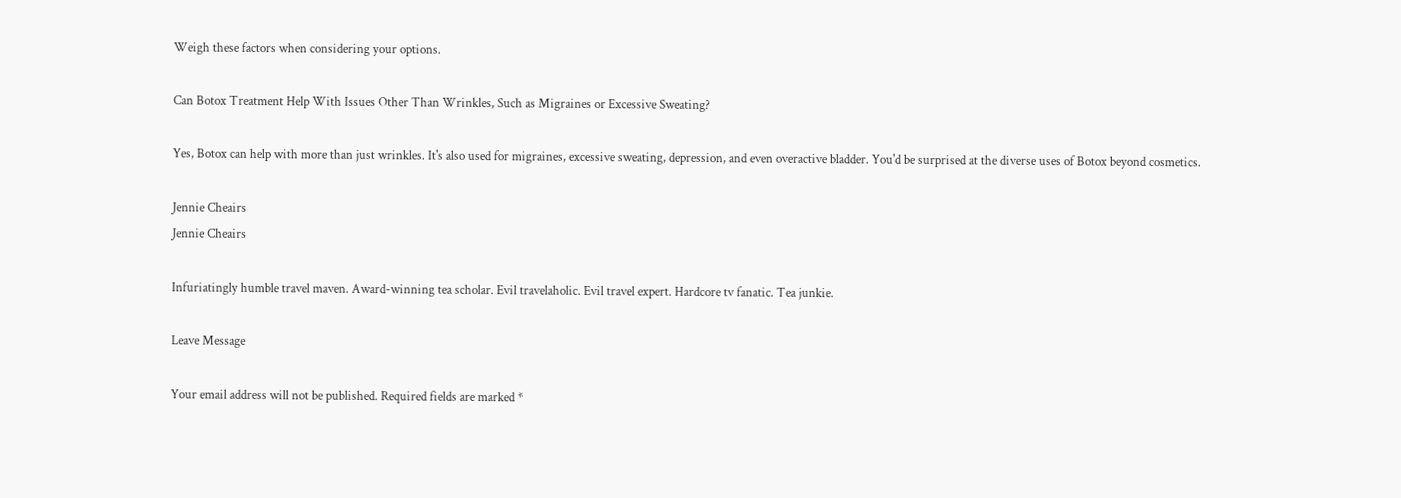Weigh these factors when considering your options.

Can Botox Treatment Help With Issues Other Than Wrinkles, Such as Migraines or Excessive Sweating?

Yes, Botox can help with more than just wrinkles. It's also used for migraines, excessive sweating, depression, and even overactive bladder. You'd be surprised at the diverse uses of Botox beyond cosmetics.

Jennie Cheairs
Jennie Cheairs

Infuriatingly humble travel maven. Award-winning tea scholar. Evil travelaholic. Evil travel expert. Hardcore tv fanatic. Tea junkie.

Leave Message

Your email address will not be published. Required fields are marked *